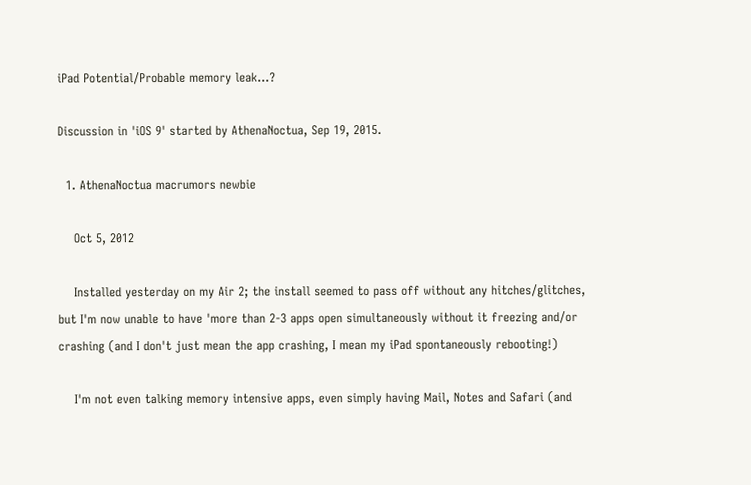iPad Potential/Probable memory leak…?

Discussion in 'iOS 9' started by AthenaNoctua, Sep 19, 2015.

  1. AthenaNoctua macrumors newbie

    Oct 5, 2012

    Installed yesterday on my Air 2; the install seemed to pass off without any hitches/glitches, but I'm now unable to have 'more than 2-3 apps open simultaneously without it freezing and/or crashing (and I don't just mean the app crashing, I mean my iPad spontaneously rebooting!)

    I'm not even talking memory intensive apps, even simply having Mail, Notes and Safari (and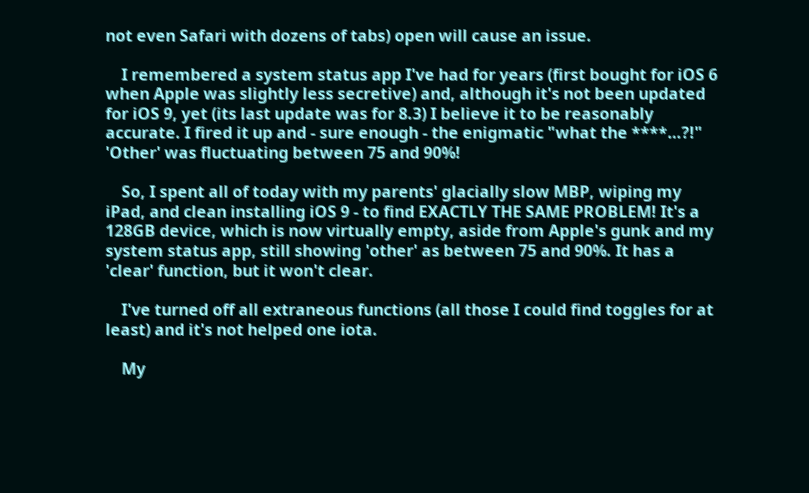not even Safari with dozens of tabs) open will cause an issue.

    I remembered a system status app I've had for years (first bought for iOS 6 when Apple was slightly less secretive) and, although it's not been updated for iOS 9, yet (its last update was for 8.3) I believe it to be reasonably accurate. I fired it up and - sure enough - the enigmatic "what the ****…?!" 'Other' was fluctuating between 75 and 90%!

    So, I spent all of today with my parents' glacially slow MBP, wiping my iPad, and clean installing iOS 9 - to find EXACTLY THE SAME PROBLEM! It's a 128GB device, which is now virtually empty, aside from Apple's gunk and my system status app, still showing 'other' as between 75 and 90%. It has a 'clear' function, but it won't clear.

    I've turned off all extraneous functions (all those I could find toggles for at least) and it's not helped one iota.

    My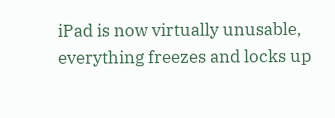iPad is now virtually unusable, everything freezes and locks up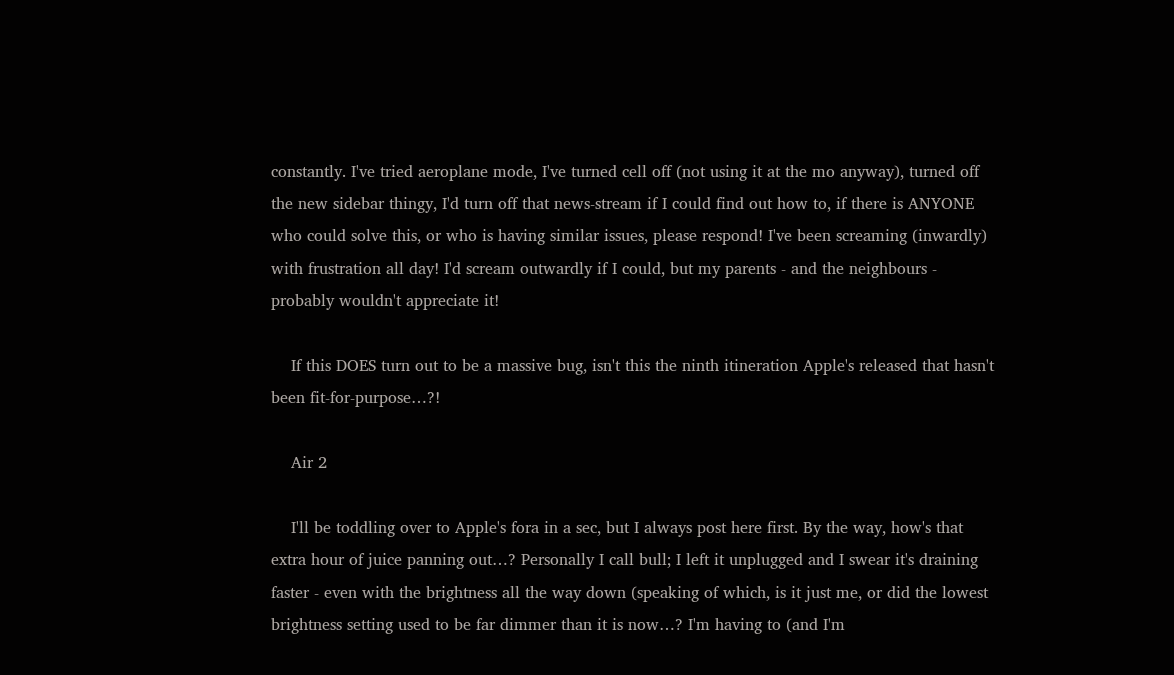constantly. I've tried aeroplane mode, I've turned cell off (not using it at the mo anyway), turned off the new sidebar thingy, I'd turn off that news-stream if I could find out how to, if there is ANYONE who could solve this, or who is having similar issues, please respond! I've been screaming (inwardly) with frustration all day! I'd scream outwardly if I could, but my parents - and the neighbours - probably wouldn't appreciate it!

    If this DOES turn out to be a massive bug, isn't this the ninth itineration Apple's released that hasn't been fit-for-purpose…?!

    Air 2

    I'll be toddling over to Apple's fora in a sec, but I always post here first. By the way, how's that extra hour of juice panning out…? Personally I call bull; I left it unplugged and I swear it's draining faster - even with the brightness all the way down (speaking of which, is it just me, or did the lowest brightness setting used to be far dimmer than it is now…? I'm having to (and I'm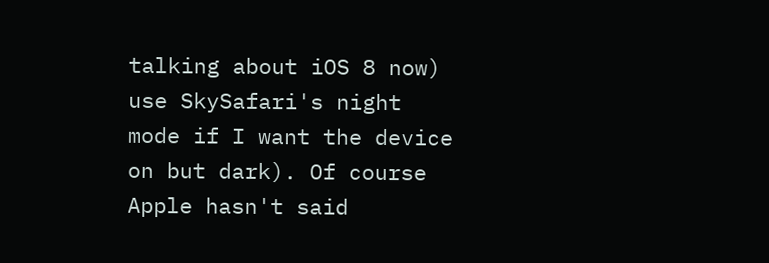talking about iOS 8 now) use SkySafari's night mode if I want the device on but dark). Of course Apple hasn't said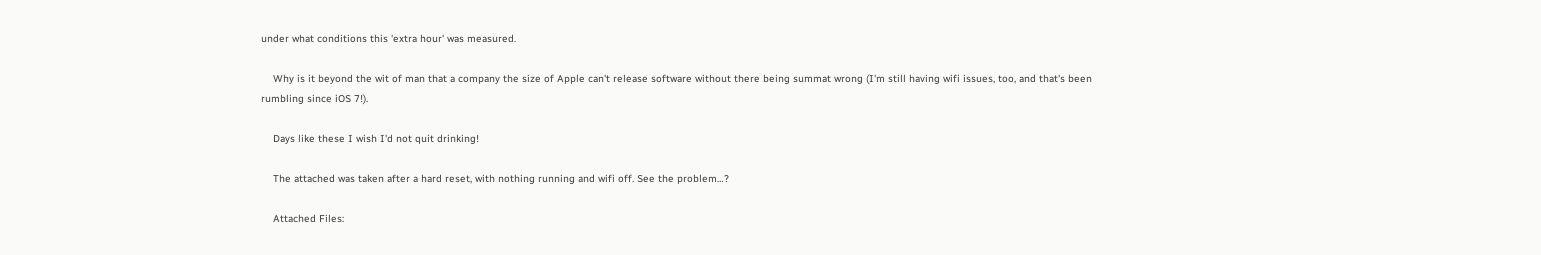under what conditions this 'extra hour' was measured.

    Why is it beyond the wit of man that a company the size of Apple can't release software without there being summat wrong (I'm still having wifi issues, too, and that's been rumbling since iOS 7!).

    Days like these I wish I'd not quit drinking!

    The attached was taken after a hard reset, with nothing running and wifi off. See the problem…?

    Attached Files: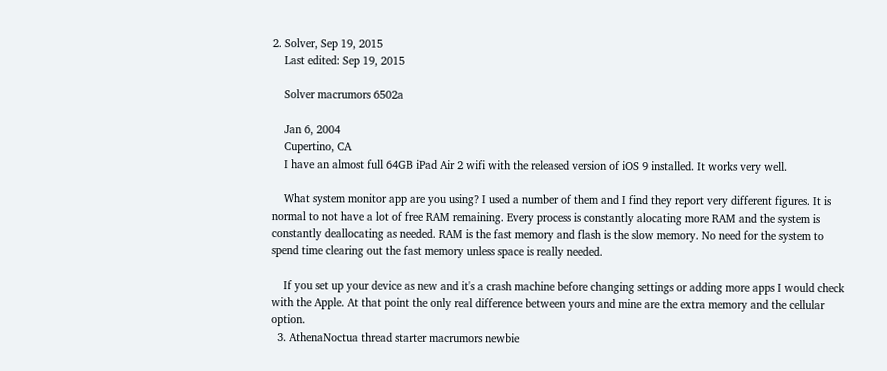2. Solver, Sep 19, 2015
    Last edited: Sep 19, 2015

    Solver macrumors 6502a

    Jan 6, 2004
    Cupertino, CA
    I have an almost full 64GB iPad Air 2 wifi with the released version of iOS 9 installed. It works very well.

    What system monitor app are you using? I used a number of them and I find they report very different figures. It is normal to not have a lot of free RAM remaining. Every process is constantly alocating more RAM and the system is constantly deallocating as needed. RAM is the fast memory and flash is the slow memory. No need for the system to spend time clearing out the fast memory unless space is really needed.

    If you set up your device as new and it's a crash machine before changing settings or adding more apps I would check with the Apple. At that point the only real difference between yours and mine are the extra memory and the cellular option.
  3. AthenaNoctua thread starter macrumors newbie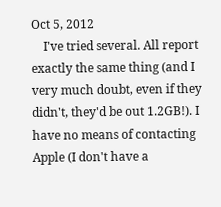Oct 5, 2012
    I've tried several. All report exactly the same thing (and I very much doubt, even if they didn't, they'd be out 1.2GB!). I have no means of contacting Apple (I don't have a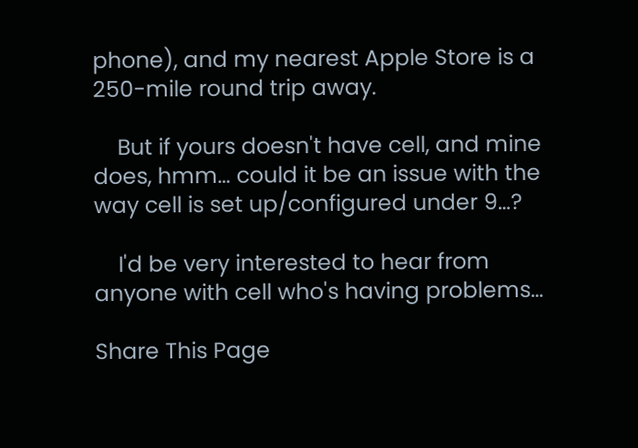phone), and my nearest Apple Store is a 250-mile round trip away.

    But if yours doesn't have cell, and mine does, hmm… could it be an issue with the way cell is set up/configured under 9…?

    I'd be very interested to hear from anyone with cell who's having problems…

Share This Page